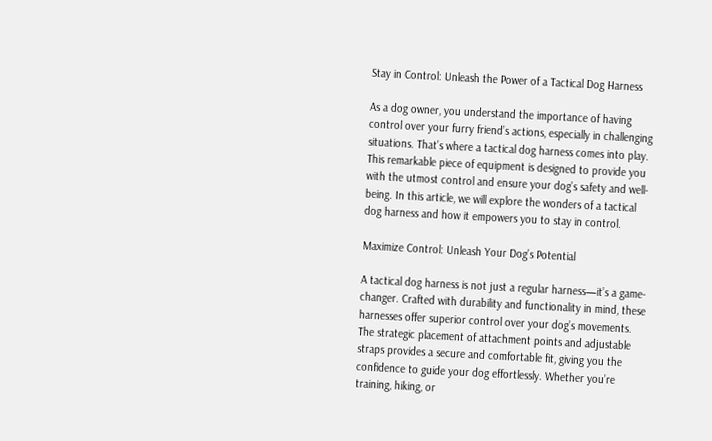Stay in Control: Unleash the Power of a Tactical Dog Harness

As a dog owner, you understand the importance of having control over your furry friend’s actions, especially in challenging situations. That’s where a tactical dog harness comes into play. This remarkable piece of equipment is designed to provide you with the utmost control and ensure your dog’s safety and well-being. In this article, we will explore the wonders of a tactical dog harness and how it empowers you to stay in control.

Maximize Control: Unleash Your Dog’s Potential

A tactical dog harness is not just a regular harness—it’s a game-changer. Crafted with durability and functionality in mind, these harnesses offer superior control over your dog’s movements. The strategic placement of attachment points and adjustable straps provides a secure and comfortable fit, giving you the confidence to guide your dog effortlessly. Whether you’re training, hiking, or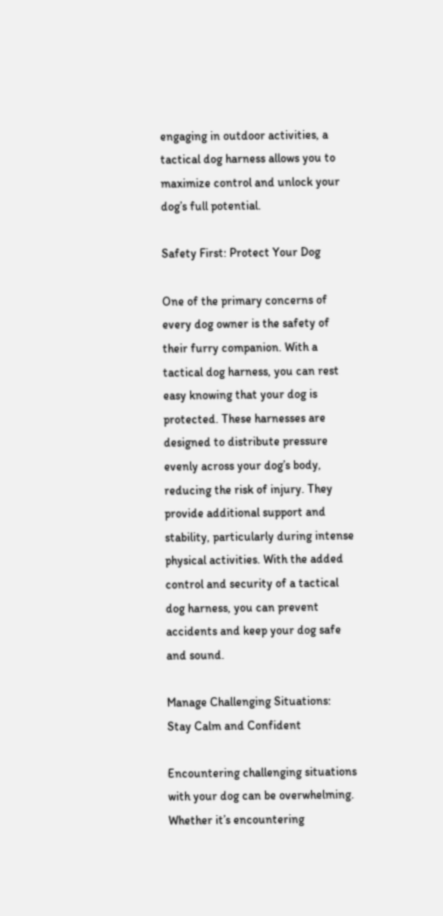engaging in outdoor activities, a tactical dog harness allows you to maximize control and unlock your dog’s full potential.

Safety First: Protect Your Dog

One of the primary concerns of every dog owner is the safety of their furry companion. With a tactical dog harness, you can rest easy knowing that your dog is protected. These harnesses are designed to distribute pressure evenly across your dog’s body, reducing the risk of injury. They provide additional support and stability, particularly during intense physical activities. With the added control and security of a tactical dog harness, you can prevent accidents and keep your dog safe and sound.

Manage Challenging Situations: Stay Calm and Confident

Encountering challenging situations with your dog can be overwhelming. Whether it’s encountering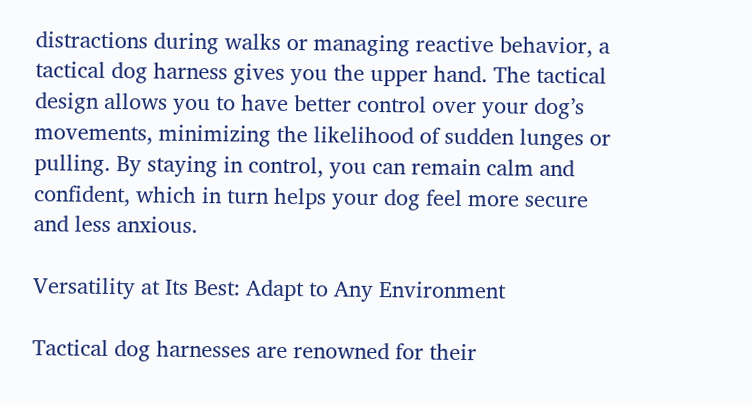distractions during walks or managing reactive behavior, a tactical dog harness gives you the upper hand. The tactical design allows you to have better control over your dog’s movements, minimizing the likelihood of sudden lunges or pulling. By staying in control, you can remain calm and confident, which in turn helps your dog feel more secure and less anxious.

Versatility at Its Best: Adapt to Any Environment

Tactical dog harnesses are renowned for their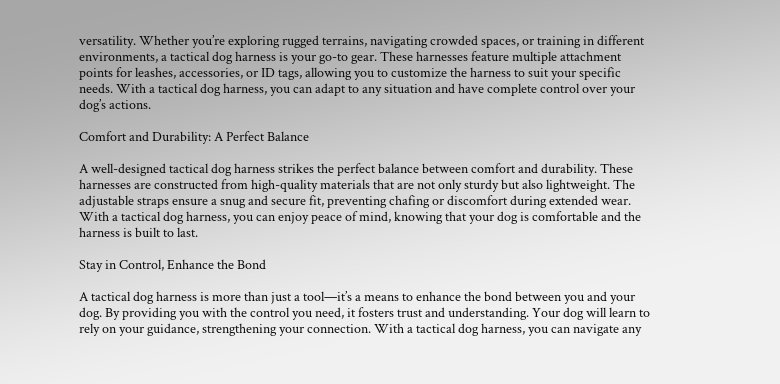versatility. Whether you’re exploring rugged terrains, navigating crowded spaces, or training in different environments, a tactical dog harness is your go-to gear. These harnesses feature multiple attachment points for leashes, accessories, or ID tags, allowing you to customize the harness to suit your specific needs. With a tactical dog harness, you can adapt to any situation and have complete control over your dog’s actions.

Comfort and Durability: A Perfect Balance

A well-designed tactical dog harness strikes the perfect balance between comfort and durability. These harnesses are constructed from high-quality materials that are not only sturdy but also lightweight. The adjustable straps ensure a snug and secure fit, preventing chafing or discomfort during extended wear. With a tactical dog harness, you can enjoy peace of mind, knowing that your dog is comfortable and the harness is built to last.

Stay in Control, Enhance the Bond

A tactical dog harness is more than just a tool—it’s a means to enhance the bond between you and your dog. By providing you with the control you need, it fosters trust and understanding. Your dog will learn to rely on your guidance, strengthening your connection. With a tactical dog harness, you can navigate any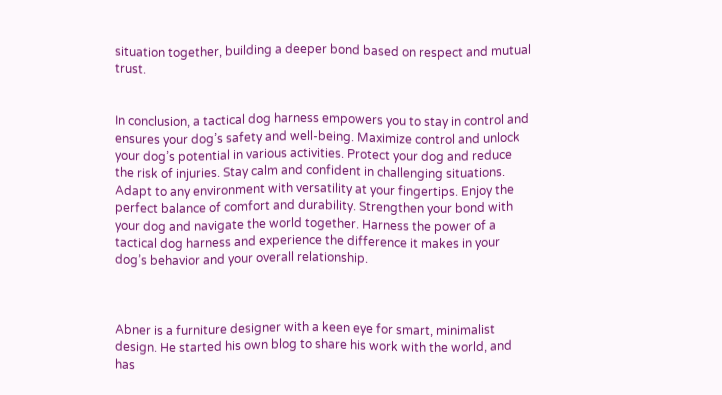situation together, building a deeper bond based on respect and mutual trust.


In conclusion, a tactical dog harness empowers you to stay in control and ensures your dog’s safety and well-being. Maximize control and unlock your dog’s potential in various activities. Protect your dog and reduce the risk of injuries. Stay calm and confident in challenging situations. Adapt to any environment with versatility at your fingertips. Enjoy the perfect balance of comfort and durability. Strengthen your bond with your dog and navigate the world together. Harness the power of a tactical dog harness and experience the difference it makes in your dog’s behavior and your overall relationship.



Abner is a furniture designer with a keen eye for smart, minimalist design. He started his own blog to share his work with the world, and has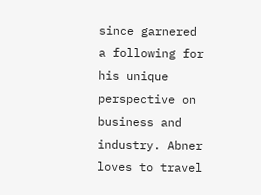since garnered a following for his unique perspective on business and industry. Abner loves to travel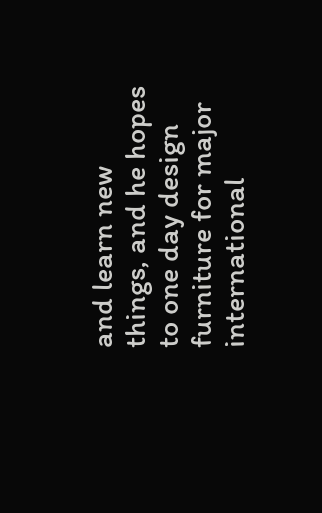and learn new things, and he hopes to one day design furniture for major international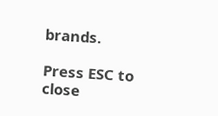brands.

Press ESC to close